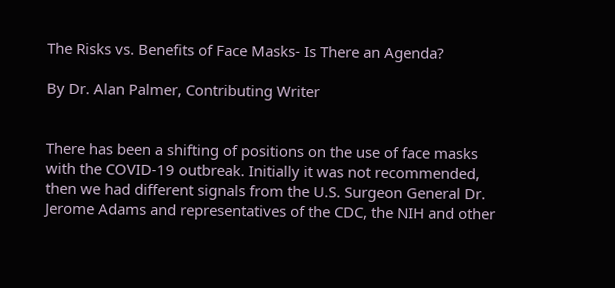The Risks vs. Benefits of Face Masks- Is There an Agenda?

By Dr. Alan Palmer, Contributing Writer


There has been a shifting of positions on the use of face masks with the COVID-19 outbreak. Initially it was not recommended, then we had different signals from the U.S. Surgeon General Dr. Jerome Adams and representatives of the CDC, the NIH and other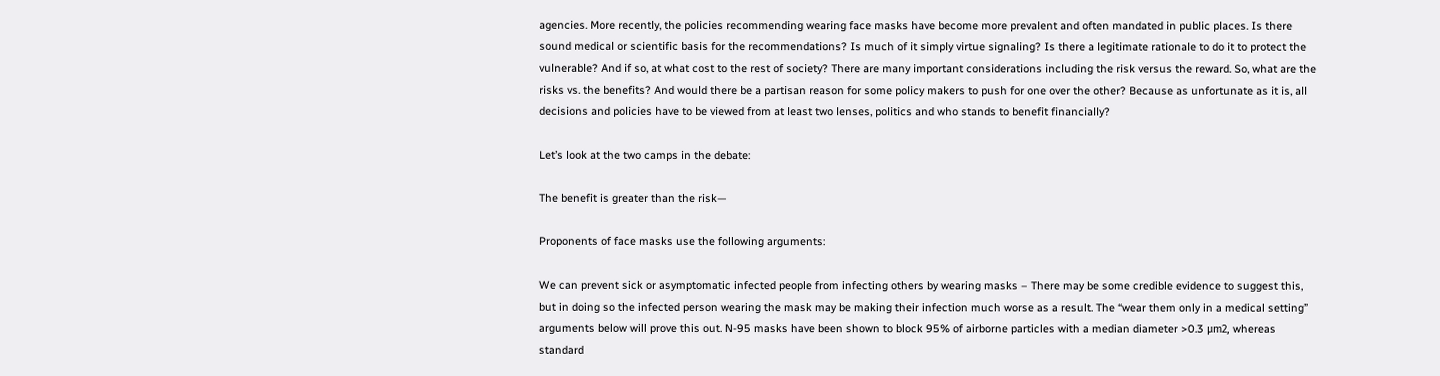agencies. More recently, the policies recommending wearing face masks have become more prevalent and often mandated in public places. Is there sound medical or scientific basis for the recommendations? Is much of it simply virtue signaling? Is there a legitimate rationale to do it to protect the vulnerable? And if so, at what cost to the rest of society? There are many important considerations including the risk versus the reward. So, what are the risks vs. the benefits? And would there be a partisan reason for some policy makers to push for one over the other? Because as unfortunate as it is, all decisions and policies have to be viewed from at least two lenses, politics and who stands to benefit financially?

Let’s look at the two camps in the debate:

The benefit is greater than the risk—

Proponents of face masks use the following arguments:

We can prevent sick or asymptomatic infected people from infecting others by wearing masks – There may be some credible evidence to suggest this, but in doing so the infected person wearing the mask may be making their infection much worse as a result. The “wear them only in a medical setting” arguments below will prove this out. N-95 masks have been shown to block 95% of airborne particles with a median diameter >0.3 μm2, whereas standard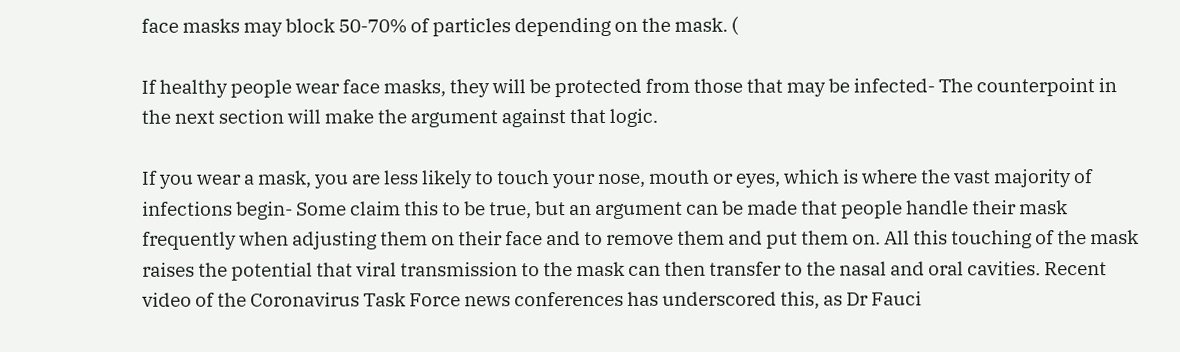face masks may block 50-70% of particles depending on the mask. (

If healthy people wear face masks, they will be protected from those that may be infected- The counterpoint in the next section will make the argument against that logic.

If you wear a mask, you are less likely to touch your nose, mouth or eyes, which is where the vast majority of infections begin- Some claim this to be true, but an argument can be made that people handle their mask frequently when adjusting them on their face and to remove them and put them on. All this touching of the mask raises the potential that viral transmission to the mask can then transfer to the nasal and oral cavities. Recent video of the Coronavirus Task Force news conferences has underscored this, as Dr Fauci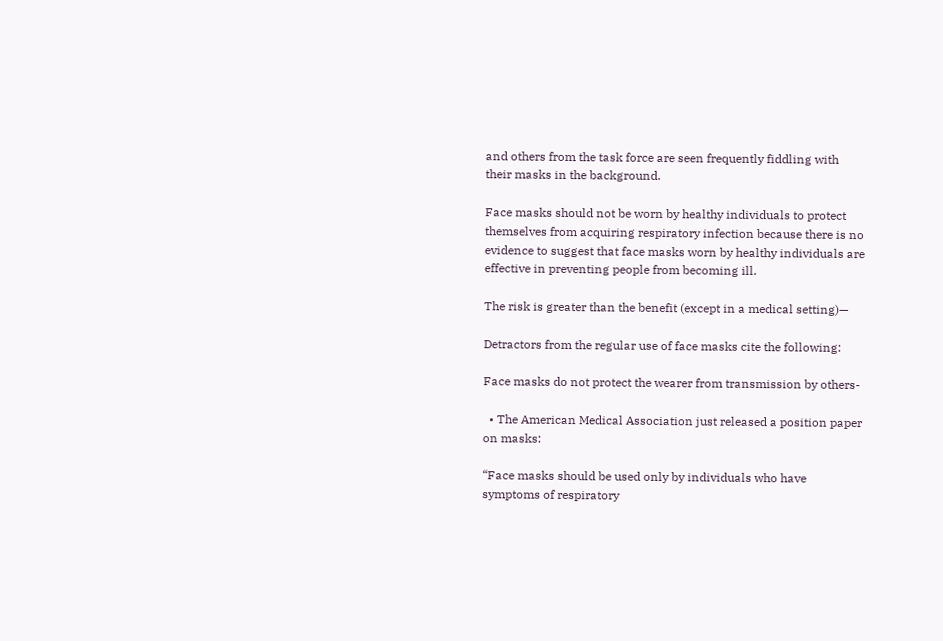and others from the task force are seen frequently fiddling with their masks in the background.

Face masks should not be worn by healthy individuals to protect themselves from acquiring respiratory infection because there is no evidence to suggest that face masks worn by healthy individuals are effective in preventing people from becoming ill.

The risk is greater than the benefit (except in a medical setting)—

Detractors from the regular use of face masks cite the following:

Face masks do not protect the wearer from transmission by others-

  • The American Medical Association just released a position paper on masks:

“Face masks should be used only by individuals who have symptoms of respiratory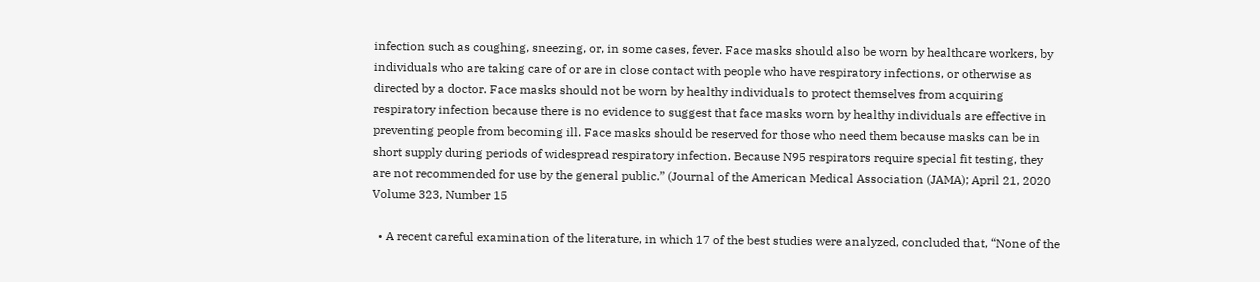infection such as coughing, sneezing, or, in some cases, fever. Face masks should also be worn by healthcare workers, by individuals who are taking care of or are in close contact with people who have respiratory infections, or otherwise as directed by a doctor. Face masks should not be worn by healthy individuals to protect themselves from acquiring respiratory infection because there is no evidence to suggest that face masks worn by healthy individuals are effective in preventing people from becoming ill. Face masks should be reserved for those who need them because masks can be in short supply during periods of widespread respiratory infection. Because N95 respirators require special fit testing, they are not recommended for use by the general public.” (Journal of the American Medical Association (JAMA); April 21, 2020 Volume 323, Number 15

  • A recent careful examination of the literature, in which 17 of the best studies were analyzed, concluded that, “None of the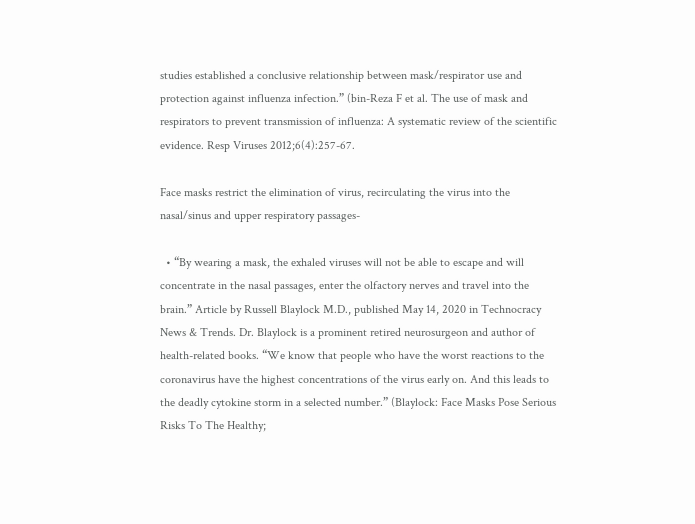studies established a conclusive relationship between mask/respirator use and protection against influenza infection.” (bin-Reza F et al. The use of mask and respirators to prevent transmission of influenza: A systematic review of the scientific evidence. Resp Viruses 2012;6(4):257-67.

Face masks restrict the elimination of virus, recirculating the virus into the nasal/sinus and upper respiratory passages-

  • “By wearing a mask, the exhaled viruses will not be able to escape and will concentrate in the nasal passages, enter the olfactory nerves and travel into the brain.” Article by Russell Blaylock M.D., published May 14, 2020 in Technocracy News & Trends. Dr. Blaylock is a prominent retired neurosurgeon and author of health-related books. “We know that people who have the worst reactions to the coronavirus have the highest concentrations of the virus early on. And this leads to the deadly cytokine storm in a selected number.” (Blaylock: Face Masks Pose Serious Risks To The Healthy;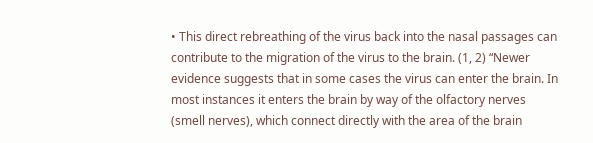• This direct rebreathing of the virus back into the nasal passages can contribute to the migration of the virus to the brain. (1, 2) “Newer evidence suggests that in some cases the virus can enter the brain. In most instances it enters the brain by way of the olfactory nerves (smell nerves), which connect directly with the area of the brain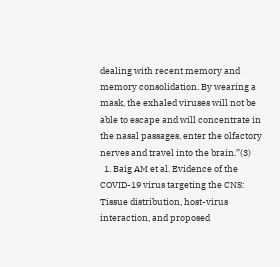dealing with recent memory and memory consolidation. By wearing a mask, the exhaled viruses will not be able to escape and will concentrate in the nasal passages, enter the olfactory nerves and travel into the brain.”(3)
  1. Baig AM et al. Evidence of the COVID-19 virus targeting the CNS: Tissue distribution, host-virus interaction, and proposed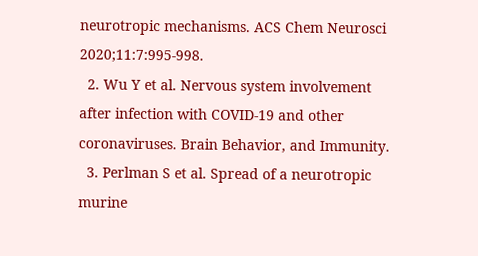neurotropic mechanisms. ACS Chem Neurosci 2020;11:7:995-998.
  2. Wu Y et al. Nervous system involvement after infection with COVID-19 and other coronaviruses. Brain Behavior, and Immunity.
  3. Perlman S et al. Spread of a neurotropic murine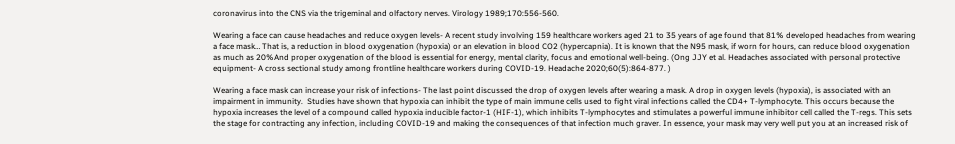coronavirus into the CNS via the trigeminal and olfactory nerves. Virology 1989;170:556-560.

Wearing a face can cause headaches and reduce oxygen levels- A recent study involving 159 healthcare workers aged 21 to 35 years of age found that 81% developed headaches from wearing a face mask… That is, a reduction in blood oxygenation (hypoxia) or an elevation in blood CO2 (hypercapnia). It is known that the N95 mask, if worn for hours, can reduce blood oxygenation as much as 20%And proper oxygenation of the blood is essential for energy, mental clarity, focus and emotional well-being. (Ong JJY et al. Headaches associated with personal protective equipment- A cross sectional study among frontline healthcare workers during COVID-19. Headache 2020;60(5):864-877. )

Wearing a face mask can increase your risk of infections- The last point discussed the drop of oxygen levels after wearing a mask. A drop in oxygen levels (hypoxia), is associated with an impairment in immunity.  Studies have shown that hypoxia can inhibit the type of main immune cells used to fight viral infections called the CD4+ T-lymphocyte. This occurs because the hypoxia increases the level of a compound called hypoxia inducible factor-1 (HIF-1), which inhibits T-lymphocytes and stimulates a powerful immune inhibitor cell called the T-regs. This sets the stage for contracting any infection, including COVID-19 and making the consequences of that infection much graver. In essence, your mask may very well put you at an increased risk of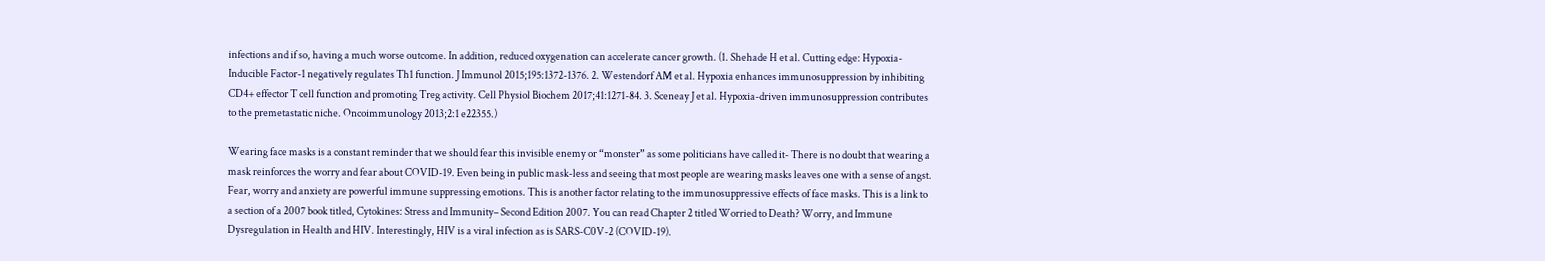infections and if so, having a much worse outcome. In addition, reduced oxygenation can accelerate cancer growth. (1. Shehade H et al. Cutting edge: Hypoxia-Inducible Factor-1 negatively regulates Th1 function. J Immunol 2015;195:1372-1376. 2. Westendorf AM et al. Hypoxia enhances immunosuppression by inhibiting CD4+ effector T cell function and promoting Treg activity. Cell Physiol Biochem 2017;41:1271-84. 3. Sceneay J et al. Hypoxia-driven immunosuppression contributes to the premetastatic niche. Oncoimmunology 2013;2:1 e22355.)

Wearing face masks is a constant reminder that we should fear this invisible enemy or “monster” as some politicians have called it- There is no doubt that wearing a mask reinforces the worry and fear about COVID-19. Even being in public mask-less and seeing that most people are wearing masks leaves one with a sense of angst. Fear, worry and anxiety are powerful immune suppressing emotions. This is another factor relating to the immunosuppressive effects of face masks. This is a link to a section of a 2007 book titled, Cytokines: Stress and Immunity– Second Edition 2007. You can read Chapter 2 titled Worried to Death? Worry, and Immune Dysregulation in Health and HIV. Interestingly, HIV is a viral infection as is SARS-C0V-2 (COVID-19).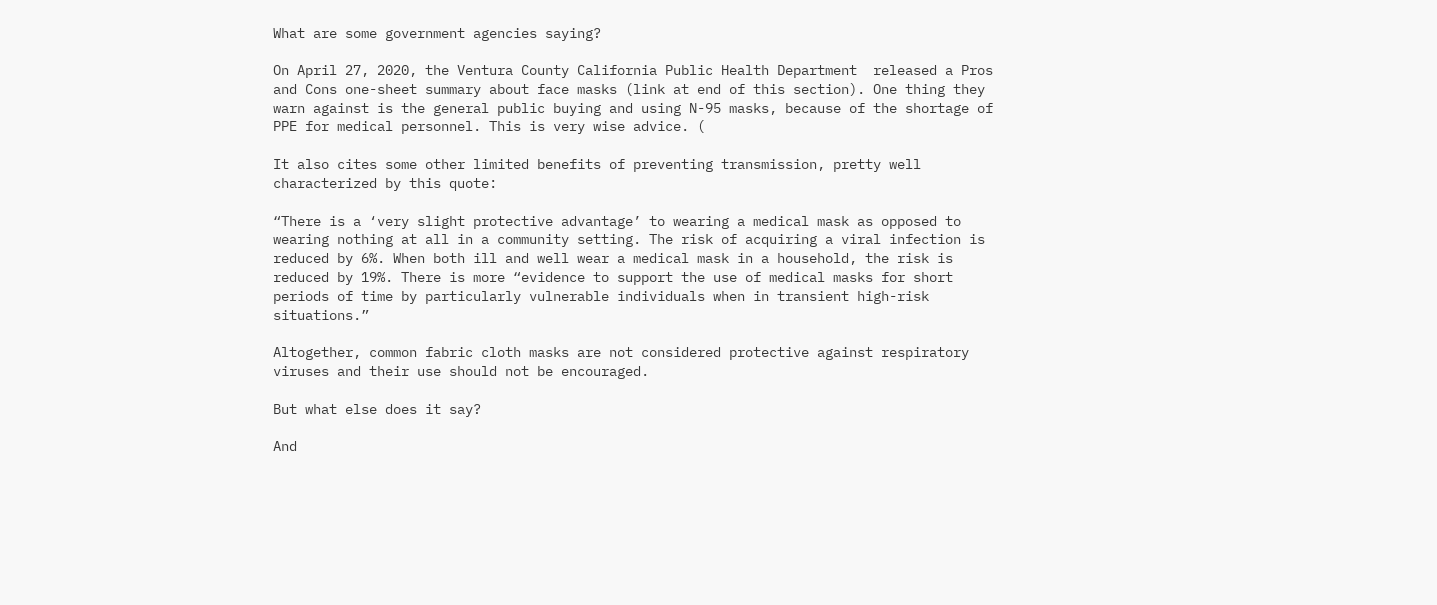What are some government agencies saying?

On April 27, 2020, the Ventura County California Public Health Department  released a Pros and Cons one-sheet summary about face masks (link at end of this section). One thing they warn against is the general public buying and using N-95 masks, because of the shortage of PPE for medical personnel. This is very wise advice. (

It also cites some other limited benefits of preventing transmission, pretty well characterized by this quote:

“There is a ‘very slight protective advantage’ to wearing a medical mask as opposed to wearing nothing at all in a community setting. The risk of acquiring a viral infection is reduced by 6%. When both ill and well wear a medical mask in a household, the risk is reduced by 19%. There is more “evidence to support the use of medical masks for short periods of time by particularly vulnerable individuals when in transient high-risk situations.”

Altogether, common fabric cloth masks are not considered protective against respiratory viruses and their use should not be encouraged.

But what else does it say?

And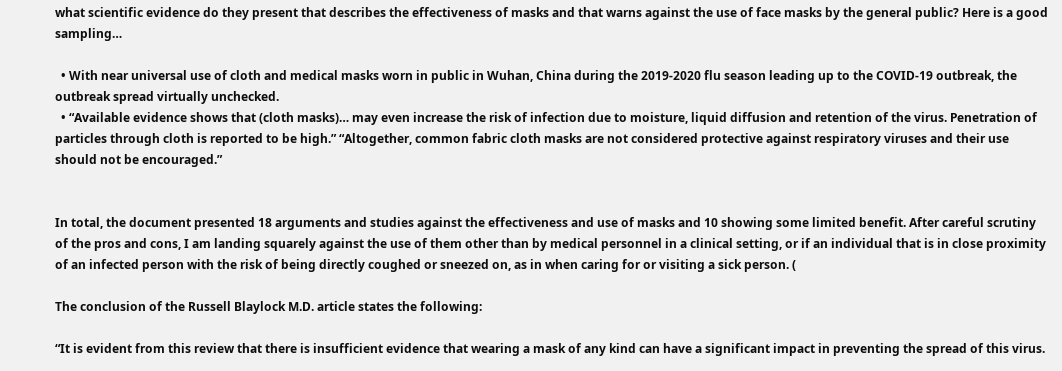what scientific evidence do they present that describes the effectiveness of masks and that warns against the use of face masks by the general public? Here is a good sampling…

  • With near universal use of cloth and medical masks worn in public in Wuhan, China during the 2019-2020 flu season leading up to the COVID-19 outbreak, the outbreak spread virtually unchecked.
  • “Available evidence shows that (cloth masks)… may even increase the risk of infection due to moisture, liquid diffusion and retention of the virus. Penetration of particles through cloth is reported to be high.” “Altogether, common fabric cloth masks are not considered protective against respiratory viruses and their use should not be encouraged.”


In total, the document presented 18 arguments and studies against the effectiveness and use of masks and 10 showing some limited benefit. After careful scrutiny of the pros and cons, I am landing squarely against the use of them other than by medical personnel in a clinical setting, or if an individual that is in close proximity of an infected person with the risk of being directly coughed or sneezed on, as in when caring for or visiting a sick person. (

The conclusion of the Russell Blaylock M.D. article states the following:

“It is evident from this review that there is insufficient evidence that wearing a mask of any kind can have a significant impact in preventing the spread of this virus.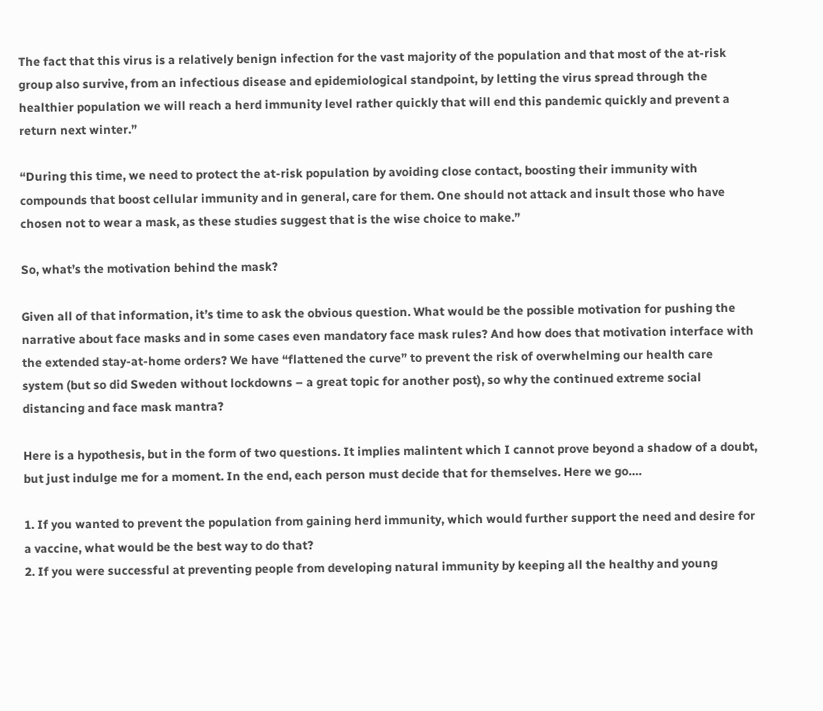The fact that this virus is a relatively benign infection for the vast majority of the population and that most of the at-risk group also survive, from an infectious disease and epidemiological standpoint, by letting the virus spread through the healthier population we will reach a herd immunity level rather quickly that will end this pandemic quickly and prevent a return next winter.”

“During this time, we need to protect the at-risk population by avoiding close contact, boosting their immunity with compounds that boost cellular immunity and in general, care for them. One should not attack and insult those who have chosen not to wear a mask, as these studies suggest that is the wise choice to make.”

So, what’s the motivation behind the mask?

Given all of that information, it’s time to ask the obvious question. What would be the possible motivation for pushing the narrative about face masks and in some cases even mandatory face mask rules? And how does that motivation interface with the extended stay-at-home orders? We have “flattened the curve” to prevent the risk of overwhelming our health care system (but so did Sweden without lockdowns – a great topic for another post), so why the continued extreme social distancing and face mask mantra?

Here is a hypothesis, but in the form of two questions. It implies malintent which I cannot prove beyond a shadow of a doubt, but just indulge me for a moment. In the end, each person must decide that for themselves. Here we go….

1. If you wanted to prevent the population from gaining herd immunity, which would further support the need and desire for a vaccine, what would be the best way to do that?
2. If you were successful at preventing people from developing natural immunity by keeping all the healthy and young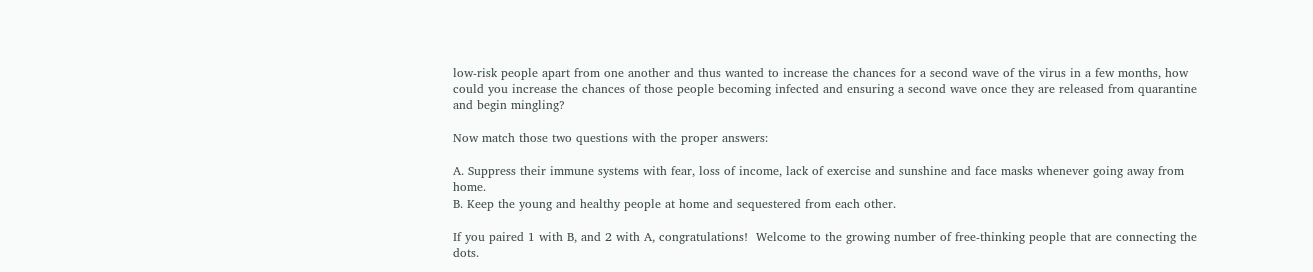low-risk people apart from one another and thus wanted to increase the chances for a second wave of the virus in a few months, how could you increase the chances of those people becoming infected and ensuring a second wave once they are released from quarantine and begin mingling?

Now match those two questions with the proper answers:

A. Suppress their immune systems with fear, loss of income, lack of exercise and sunshine and face masks whenever going away from home.
B. Keep the young and healthy people at home and sequestered from each other.

If you paired 1 with B, and 2 with A, congratulations!  Welcome to the growing number of free-thinking people that are connecting the dots.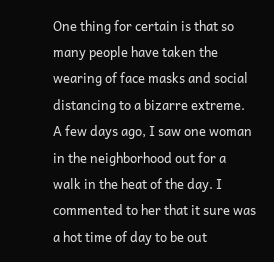One thing for certain is that so many people have taken the wearing of face masks and social distancing to a bizarre extreme. A few days ago, I saw one woman in the neighborhood out for a walk in the heat of the day. I commented to her that it sure was a hot time of day to be out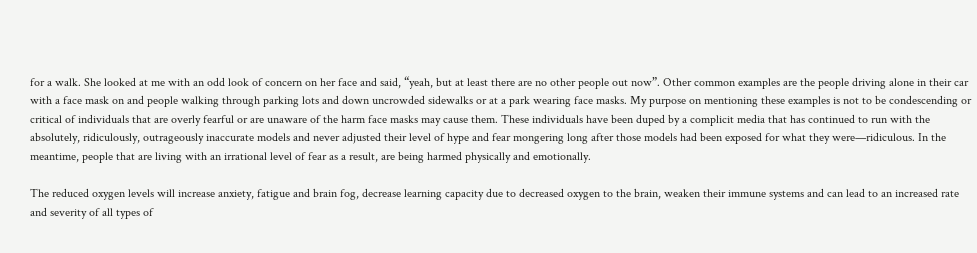for a walk. She looked at me with an odd look of concern on her face and said, “yeah, but at least there are no other people out now”. Other common examples are the people driving alone in their car with a face mask on and people walking through parking lots and down uncrowded sidewalks or at a park wearing face masks. My purpose on mentioning these examples is not to be condescending or critical of individuals that are overly fearful or are unaware of the harm face masks may cause them. These individuals have been duped by a complicit media that has continued to run with the absolutely, ridiculously, outrageously inaccurate models and never adjusted their level of hype and fear mongering long after those models had been exposed for what they were—ridiculous. In the meantime, people that are living with an irrational level of fear as a result, are being harmed physically and emotionally.

The reduced oxygen levels will increase anxiety, fatigue and brain fog, decrease learning capacity due to decreased oxygen to the brain, weaken their immune systems and can lead to an increased rate and severity of all types of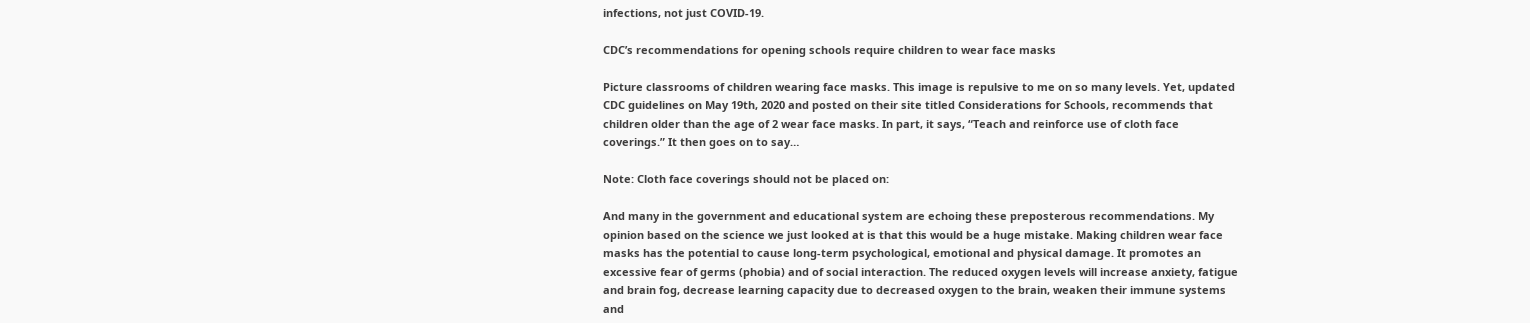infections, not just COVID-19.

CDC’s recommendations for opening schools require children to wear face masks

Picture classrooms of children wearing face masks. This image is repulsive to me on so many levels. Yet, updated CDC guidelines on May 19th, 2020 and posted on their site titled Considerations for Schools, recommends that children older than the age of 2 wear face masks. In part, it says, “Teach and reinforce use of cloth face coverings.” It then goes on to say…

Note: Cloth face coverings should not be placed on:

And many in the government and educational system are echoing these preposterous recommendations. My opinion based on the science we just looked at is that this would be a huge mistake. Making children wear face masks has the potential to cause long-term psychological, emotional and physical damage. It promotes an excessive fear of germs (phobia) and of social interaction. The reduced oxygen levels will increase anxiety, fatigue and brain fog, decrease learning capacity due to decreased oxygen to the brain, weaken their immune systems and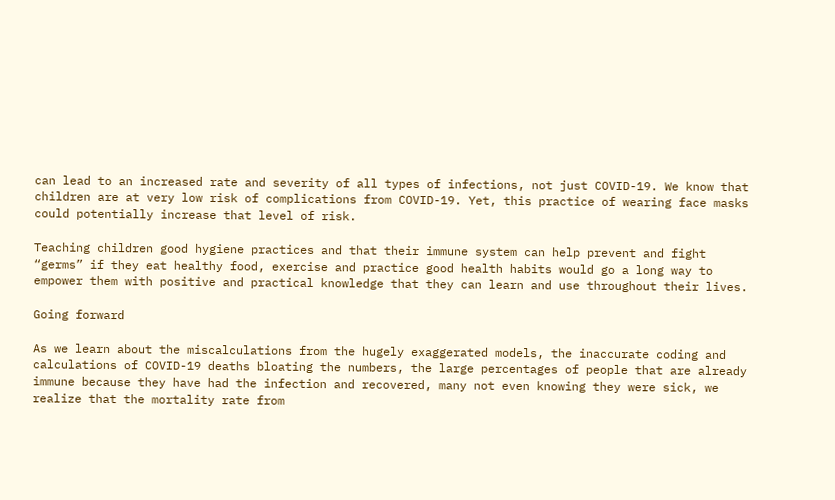can lead to an increased rate and severity of all types of infections, not just COVID-19. We know that children are at very low risk of complications from COVID-19. Yet, this practice of wearing face masks could potentially increase that level of risk.

Teaching children good hygiene practices and that their immune system can help prevent and fight “germs” if they eat healthy food, exercise and practice good health habits would go a long way to empower them with positive and practical knowledge that they can learn and use throughout their lives.

Going forward

As we learn about the miscalculations from the hugely exaggerated models, the inaccurate coding and calculations of COVID-19 deaths bloating the numbers, the large percentages of people that are already immune because they have had the infection and recovered, many not even knowing they were sick, we realize that the mortality rate from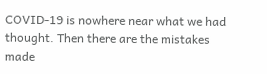COVID-19 is nowhere near what we had thought. Then there are the mistakes made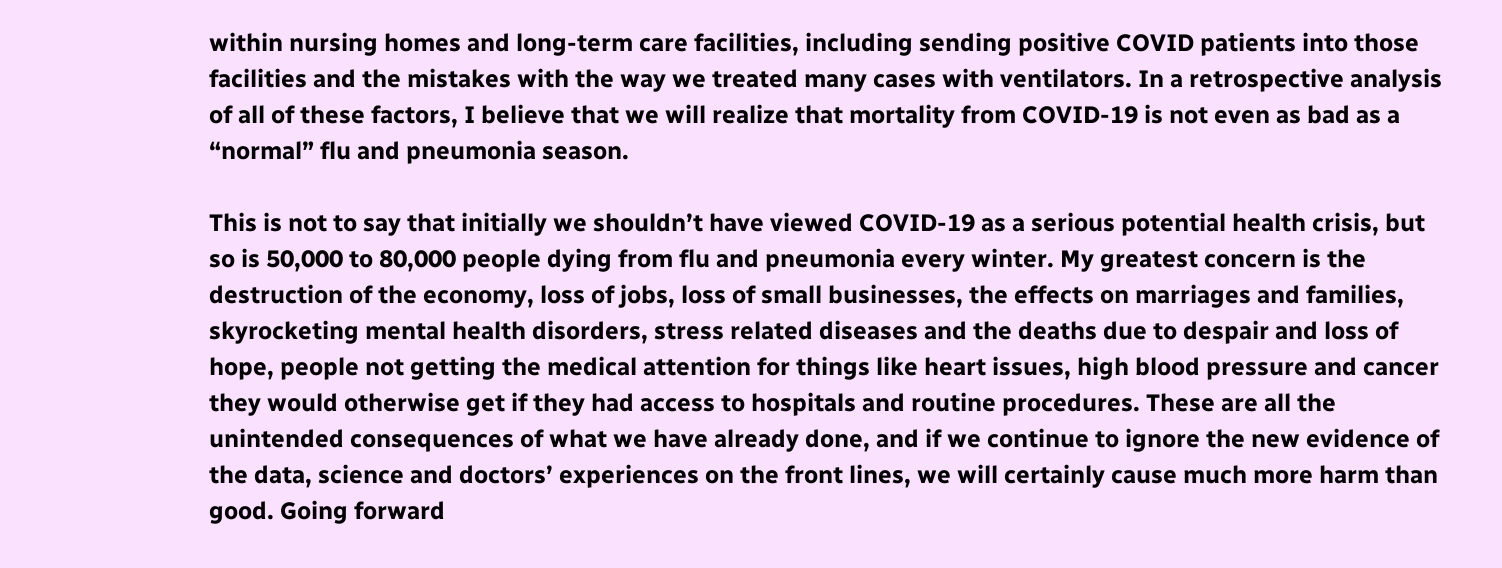within nursing homes and long-term care facilities, including sending positive COVID patients into those facilities and the mistakes with the way we treated many cases with ventilators. In a retrospective analysis of all of these factors, I believe that we will realize that mortality from COVID-19 is not even as bad as a “normal” flu and pneumonia season.

This is not to say that initially we shouldn’t have viewed COVID-19 as a serious potential health crisis, but so is 50,000 to 80,000 people dying from flu and pneumonia every winter. My greatest concern is the destruction of the economy, loss of jobs, loss of small businesses, the effects on marriages and families, skyrocketing mental health disorders, stress related diseases and the deaths due to despair and loss of hope, people not getting the medical attention for things like heart issues, high blood pressure and cancer they would otherwise get if they had access to hospitals and routine procedures. These are all the unintended consequences of what we have already done, and if we continue to ignore the new evidence of the data, science and doctors’ experiences on the front lines, we will certainly cause much more harm than good. Going forward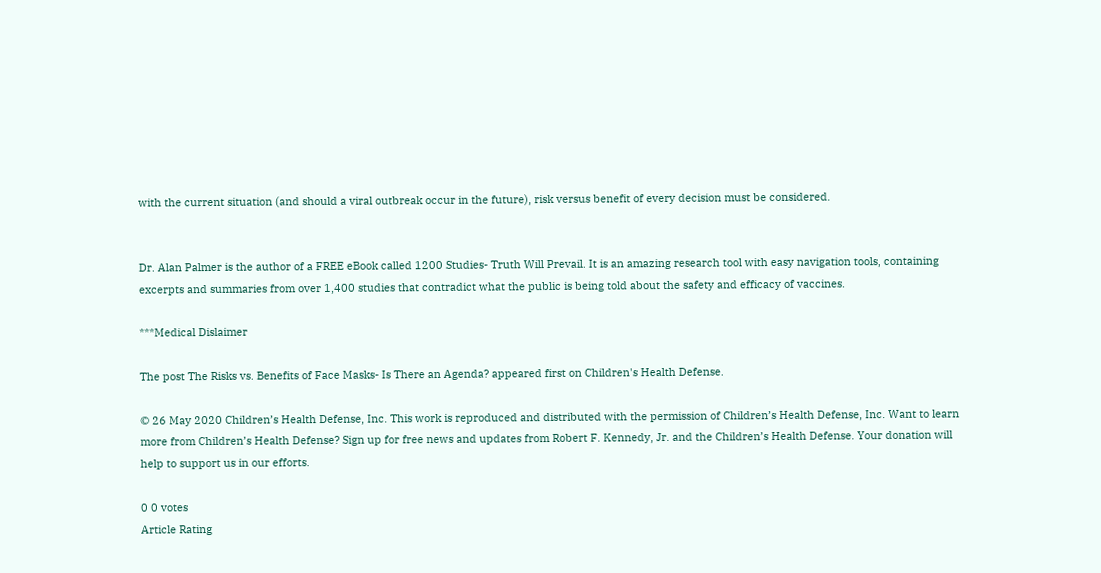with the current situation (and should a viral outbreak occur in the future), risk versus benefit of every decision must be considered.


Dr. Alan Palmer is the author of a FREE eBook called 1200 Studies- Truth Will Prevail. It is an amazing research tool with easy navigation tools, containing excerpts and summaries from over 1,400 studies that contradict what the public is being told about the safety and efficacy of vaccines.

***Medical Dislaimer

The post The Risks vs. Benefits of Face Masks- Is There an Agenda? appeared first on Children's Health Defense.

© 26 May 2020 Children’s Health Defense, Inc. This work is reproduced and distributed with the permission of Children’s Health Defense, Inc. Want to learn more from Children’s Health Defense? Sign up for free news and updates from Robert F. Kennedy, Jr. and the Children’s Health Defense. Your donation will help to support us in our efforts.

0 0 votes
Article Rating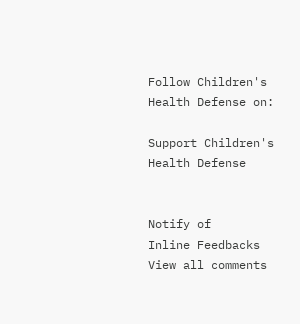Follow Children's Health Defense on:

Support Children's Health Defense


Notify of
Inline Feedbacks
View all comments